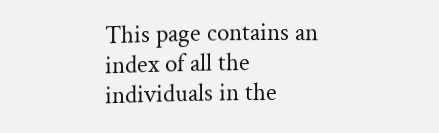This page contains an index of all the individuals in the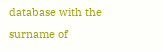database with the surname of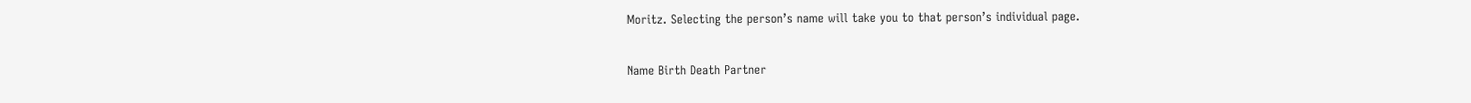Moritz. Selecting the person’s name will take you to that person’s individual page.

Name Birth Death Partner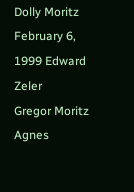Dolly Moritz February 6, 1999 Edward Zeler
Gregor Moritz Agnes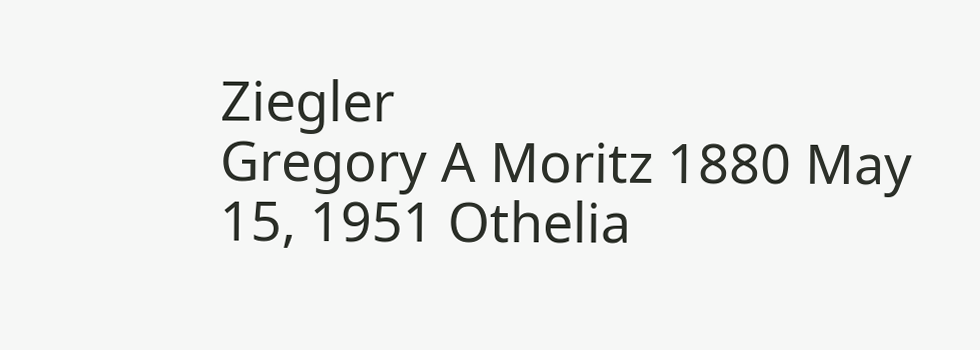Ziegler
Gregory A Moritz 1880 May 15, 1951 Othelia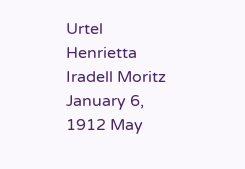Urtel
Henrietta Iradell Moritz January 6, 1912 May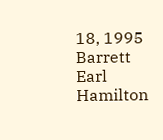18, 1995 Barrett Earl Hamilton